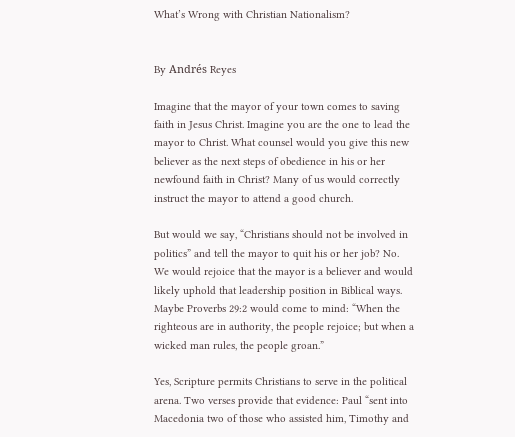What’s Wrong with Christian Nationalism?


By Andrés Reyes

Imagine that the mayor of your town comes to saving faith in Jesus Christ. Imagine you are the one to lead the mayor to Christ. What counsel would you give this new believer as the next steps of obedience in his or her newfound faith in Christ? Many of us would correctly instruct the mayor to attend a good church.

But would we say, “Christians should not be involved in politics” and tell the mayor to quit his or her job? No. We would rejoice that the mayor is a believer and would likely uphold that leadership position in Biblical ways. Maybe Proverbs 29:2 would come to mind: “When the righteous are in authority, the people rejoice; but when a wicked man rules, the people groan.”

Yes, Scripture permits Christians to serve in the political arena. Two verses provide that evidence: Paul “sent into Macedonia two of those who assisted him, Timothy and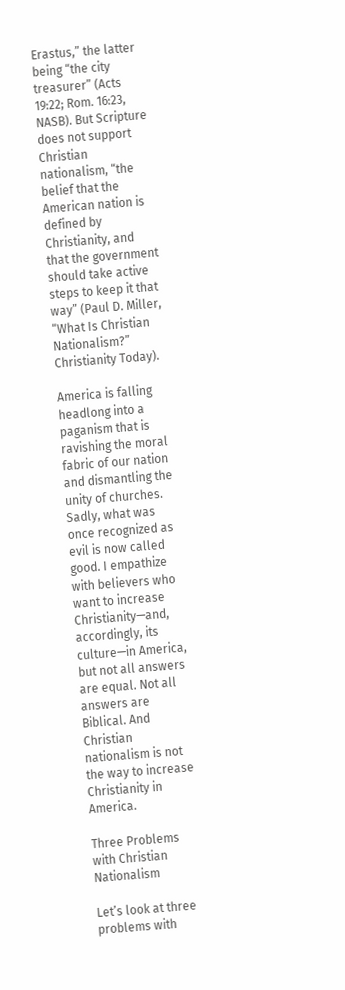Erastus,” the latter being “the city treasurer” (Acts 19:22; Rom. 16:23, NASB). But Scripture does not support Christian nationalism, “the belief that the American nation is defined by Christianity, and that the government should take active steps to keep it that way” (Paul D. Miller, “What Is Christian Nationalism?” Christianity Today).

America is falling headlong into a paganism that is ravishing the moral fabric of our nation and dismantling the unity of churches. Sadly, what was once recognized as evil is now called good. I empathize with believers who want to increase Christianity—and, accordingly, its culture—in America, but not all answers are equal. Not all answers are Biblical. And Christian nationalism is not the way to increase Christianity in America.

Three Problems with Christian Nationalism

Let’s look at three problems with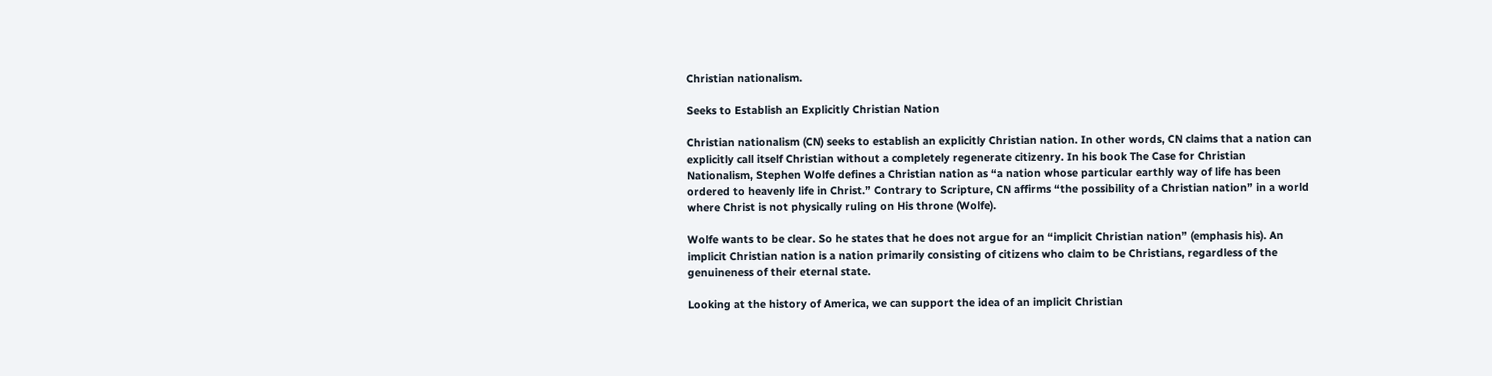Christian nationalism.

Seeks to Establish an Explicitly Christian Nation

Christian nationalism (CN) seeks to establish an explicitly Christian nation. In other words, CN claims that a nation can explicitly call itself Christian without a completely regenerate citizenry. In his book The Case for Christian Nationalism, Stephen Wolfe defines a Christian nation as “a nation whose particular earthly way of life has been ordered to heavenly life in Christ.” Contrary to Scripture, CN affirms “the possibility of a Christian nation” in a world where Christ is not physically ruling on His throne (Wolfe).

Wolfe wants to be clear. So he states that he does not argue for an “implicit Christian nation” (emphasis his). An implicit Christian nation is a nation primarily consisting of citizens who claim to be Christians, regardless of the genuineness of their eternal state.

Looking at the history of America, we can support the idea of an implicit Christian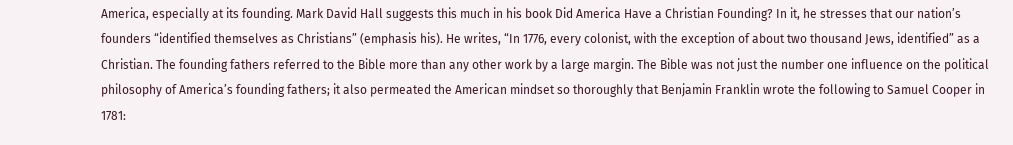America, especially at its founding. Mark David Hall suggests this much in his book Did America Have a Christian Founding? In it, he stresses that our nation’s founders “identified themselves as Christians” (emphasis his). He writes, “In 1776, every colonist, with the exception of about two thousand Jews, identified” as a Christian. The founding fathers referred to the Bible more than any other work by a large margin. The Bible was not just the number one influence on the political philosophy of America’s founding fathers; it also permeated the American mindset so thoroughly that Benjamin Franklin wrote the following to Samuel Cooper in 1781: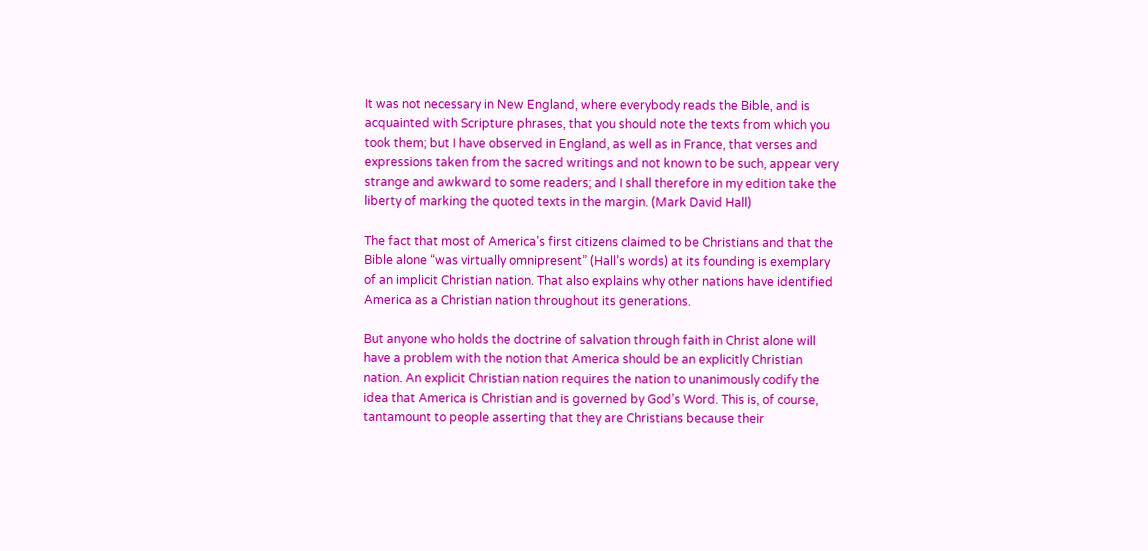It was not necessary in New England, where everybody reads the Bible, and is acquainted with Scripture phrases, that you should note the texts from which you took them; but I have observed in England, as well as in France, that verses and expressions taken from the sacred writings and not known to be such, appear very strange and awkward to some readers; and I shall therefore in my edition take the liberty of marking the quoted texts in the margin. (Mark David Hall)

The fact that most of America’s first citizens claimed to be Christians and that the Bible alone “was virtually omnipresent” (Hall’s words) at its founding is exemplary of an implicit Christian nation. That also explains why other nations have identified America as a Christian nation throughout its generations.

But anyone who holds the doctrine of salvation through faith in Christ alone will have a problem with the notion that America should be an explicitly Christian nation. An explicit Christian nation requires the nation to unanimously codify the idea that America is Christian and is governed by God’s Word. This is, of course, tantamount to people asserting that they are Christians because their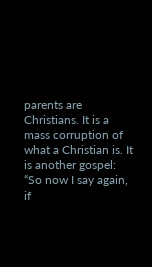parents are Christians. It is a mass corruption of what a Christian is. It is another gospel: “So now I say again, if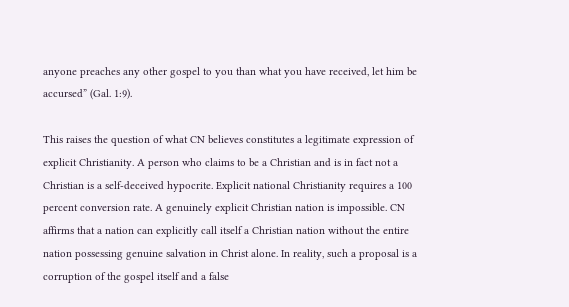anyone preaches any other gospel to you than what you have received, let him be accursed” (Gal. 1:9).

This raises the question of what CN believes constitutes a legitimate expression of explicit Christianity. A person who claims to be a Christian and is in fact not a Christian is a self-deceived hypocrite. Explicit national Christianity requires a 100 percent conversion rate. A genuinely explicit Christian nation is impossible. CN affirms that a nation can explicitly call itself a Christian nation without the entire nation possessing genuine salvation in Christ alone. In reality, such a proposal is a corruption of the gospel itself and a false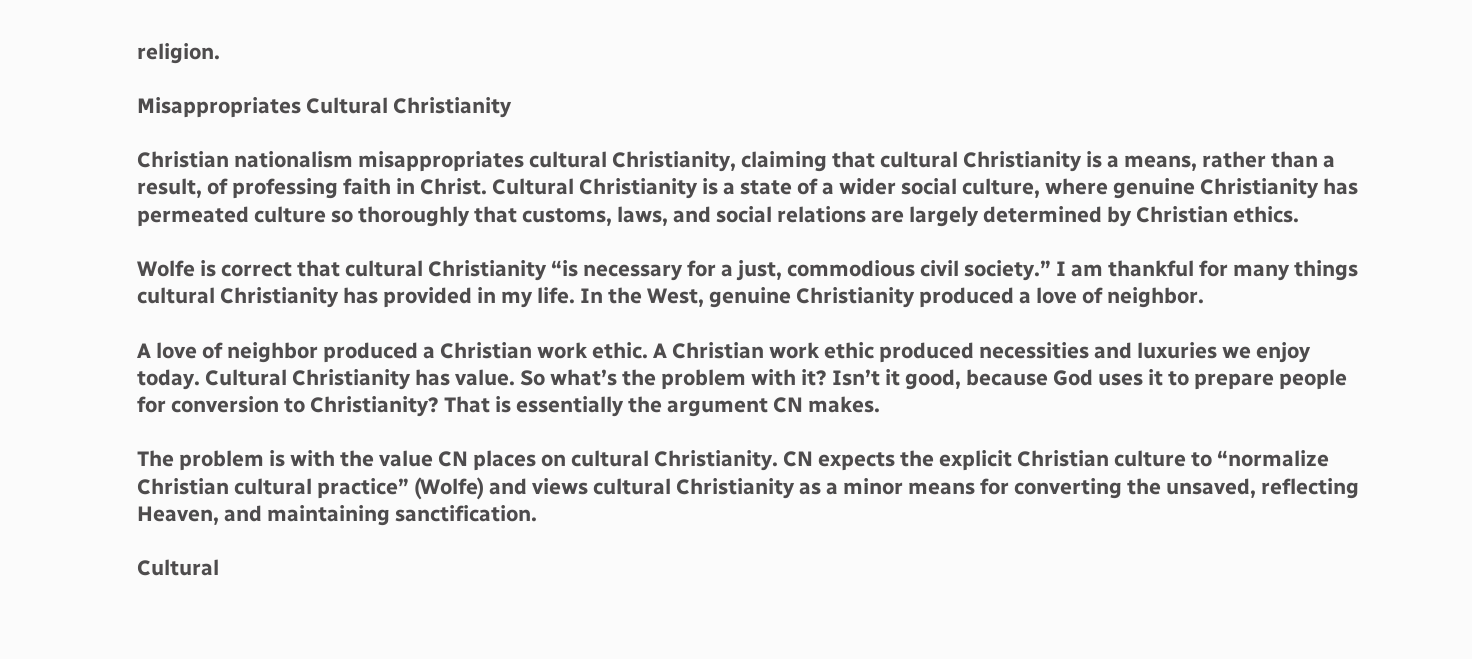religion.

Misappropriates Cultural Christianity

Christian nationalism misappropriates cultural Christianity, claiming that cultural Christianity is a means, rather than a result, of professing faith in Christ. Cultural Christianity is a state of a wider social culture, where genuine Christianity has permeated culture so thoroughly that customs, laws, and social relations are largely determined by Christian ethics.

Wolfe is correct that cultural Christianity “is necessary for a just, commodious civil society.” I am thankful for many things cultural Christianity has provided in my life. In the West, genuine Christianity produced a love of neighbor.

A love of neighbor produced a Christian work ethic. A Christian work ethic produced necessities and luxuries we enjoy today. Cultural Christianity has value. So what’s the problem with it? Isn’t it good, because God uses it to prepare people for conversion to Christianity? That is essentially the argument CN makes.

The problem is with the value CN places on cultural Christianity. CN expects the explicit Christian culture to “normalize Christian cultural practice” (Wolfe) and views cultural Christianity as a minor means for converting the unsaved, reflecting Heaven, and maintaining sanctification.

Cultural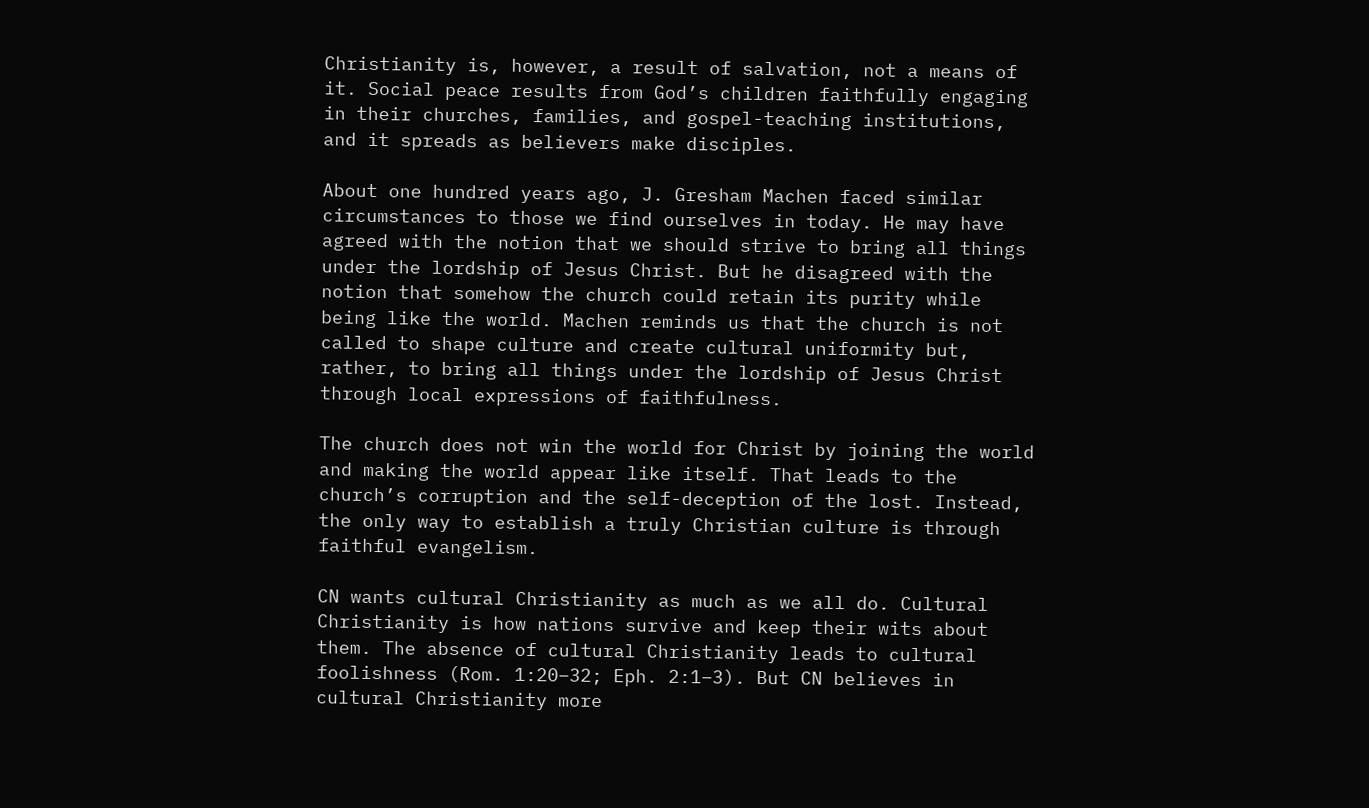Christianity is, however, a result of salvation, not a means of it. Social peace results from God’s children faithfully engaging in their churches, families, and gospel-teaching institutions, and it spreads as believers make disciples.

About one hundred years ago, J. Gresham Machen faced similar circumstances to those we find ourselves in today. He may have agreed with the notion that we should strive to bring all things under the lordship of Jesus Christ. But he disagreed with the notion that somehow the church could retain its purity while being like the world. Machen reminds us that the church is not called to shape culture and create cultural uniformity but, rather, to bring all things under the lordship of Jesus Christ through local expressions of faithfulness.

The church does not win the world for Christ by joining the world and making the world appear like itself. That leads to the church’s corruption and the self-deception of the lost. Instead, the only way to establish a truly Christian culture is through faithful evangelism.

CN wants cultural Christianity as much as we all do. Cultural Christianity is how nations survive and keep their wits about them. The absence of cultural Christianity leads to cultural foolishness (Rom. 1:20–32; Eph. 2:1–3). But CN believes in cultural Christianity more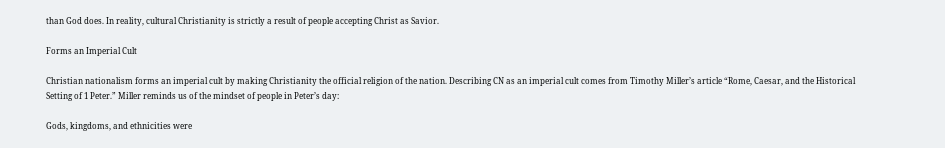than God does. In reality, cultural Christianity is strictly a result of people accepting Christ as Savior.

Forms an Imperial Cult

Christian nationalism forms an imperial cult by making Christianity the official religion of the nation. Describing CN as an imperial cult comes from Timothy Miller’s article “Rome, Caesar, and the Historical Setting of 1 Peter.” Miller reminds us of the mindset of people in Peter’s day:

Gods, kingdoms, and ethnicities were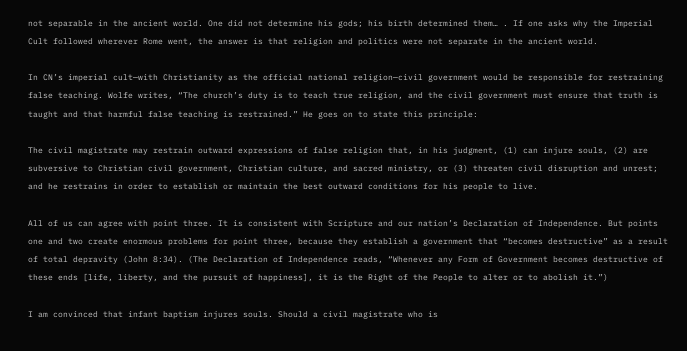not separable in the ancient world. One did not determine his gods; his birth determined them… . If one asks why the Imperial Cult followed wherever Rome went, the answer is that religion and politics were not separate in the ancient world.

In CN’s imperial cult—with Christianity as the official national religion—civil government would be responsible for restraining false teaching. Wolfe writes, “The church’s duty is to teach true religion, and the civil government must ensure that truth is taught and that harmful false teaching is restrained.” He goes on to state this principle:

The civil magistrate may restrain outward expressions of false religion that, in his judgment, (1) can injure souls, (2) are subversive to Christian civil government, Christian culture, and sacred ministry, or (3) threaten civil disruption and unrest; and he restrains in order to establish or maintain the best outward conditions for his people to live.

All of us can agree with point three. It is consistent with Scripture and our nation’s Declaration of Independence. But points one and two create enormous problems for point three, because they establish a government that “becomes destructive” as a result of total depravity (John 8:34). (The Declaration of Independence reads, “Whenever any Form of Government becomes destructive of these ends [life, liberty, and the pursuit of happiness], it is the Right of the People to alter or to abolish it.”)

I am convinced that infant baptism injures souls. Should a civil magistrate who is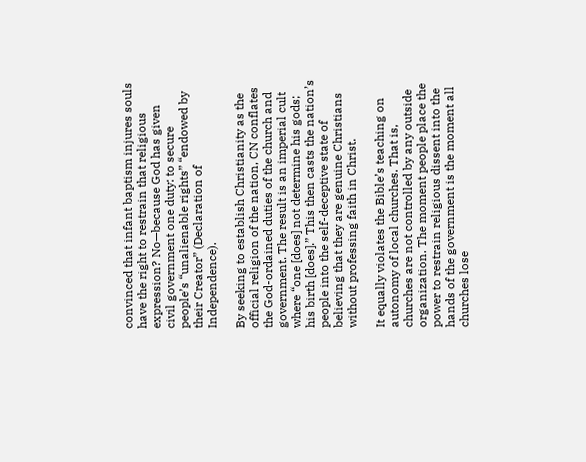convinced that infant baptism injures souls have the right to restrain that religious expression? No—because God has given civil government one duty: to secure people’s “unalienable rights” “endowed by their Creator” (Declaration of Independence).

By seeking to establish Christianity as the official religion of the nation, CN conflates the God-ordained duties of the church and government. The result is an imperial cult where “one [does] not determine his gods; his birth [does].” This then casts the nation’s people into the self-deceptive state of believing that they are genuine Christians without professing faith in Christ.

It equally violates the Bible’s teaching on autonomy of local churches. That is, churches are not controlled by any outside organization. The moment people place the power to restrain religious dissent into the hands of the government is the moment all churches lose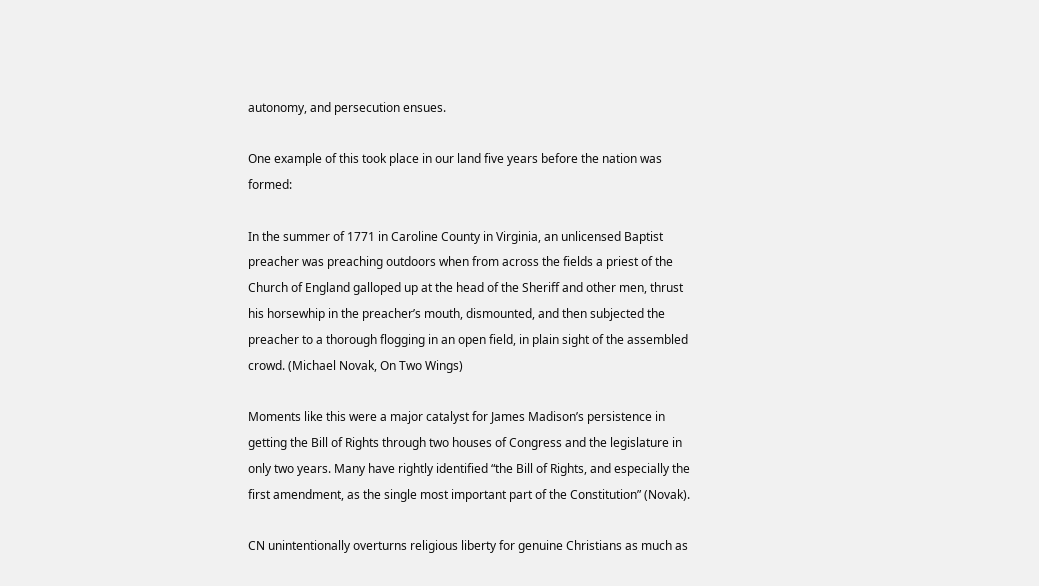autonomy, and persecution ensues.

One example of this took place in our land five years before the nation was formed:

In the summer of 1771 in Caroline County in Virginia, an unlicensed Baptist preacher was preaching outdoors when from across the fields a priest of the Church of England galloped up at the head of the Sheriff and other men, thrust his horsewhip in the preacher’s mouth, dismounted, and then subjected the preacher to a thorough flogging in an open field, in plain sight of the assembled crowd. (Michael Novak, On Two Wings)

Moments like this were a major catalyst for James Madison’s persistence in getting the Bill of Rights through two houses of Congress and the legislature in only two years. Many have rightly identified “the Bill of Rights, and especially the first amendment, as the single most important part of the Constitution” (Novak).

CN unintentionally overturns religious liberty for genuine Christians as much as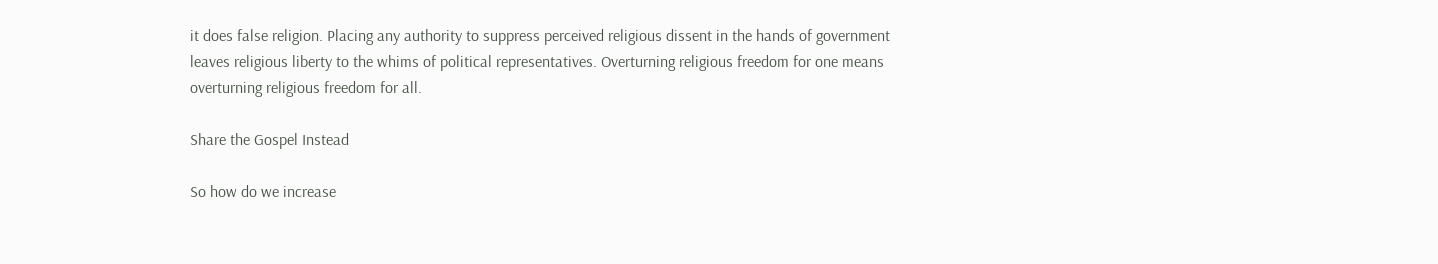it does false religion. Placing any authority to suppress perceived religious dissent in the hands of government leaves religious liberty to the whims of political representatives. Overturning religious freedom for one means overturning religious freedom for all.

Share the Gospel Instead

So how do we increase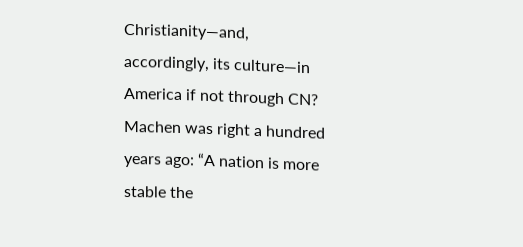Christianity—and, accordingly, its culture—in America if not through CN? Machen was right a hundred years ago: “A nation is more stable the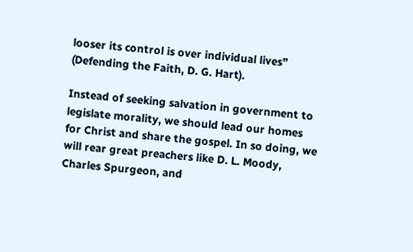looser its control is over individual lives” (Defending the Faith, D. G. Hart).

Instead of seeking salvation in government to legislate morality, we should lead our homes for Christ and share the gospel. In so doing, we will rear great preachers like D. L. Moody, Charles Spurgeon, and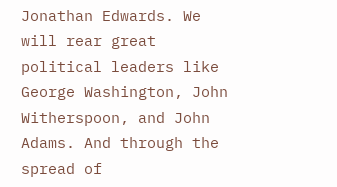Jonathan Edwards. We will rear great political leaders like George Washington, John Witherspoon, and John Adams. And through the spread of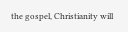the gospel, Christianity will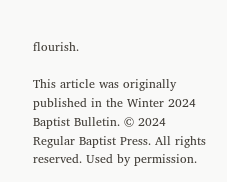flourish.

This article was originally published in the Winter 2024 Baptist Bulletin. © 2024 Regular Baptist Press. All rights reserved. Used by permission.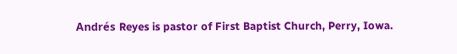Andrés Reyes is pastor of First Baptist Church, Perry, Iowa.